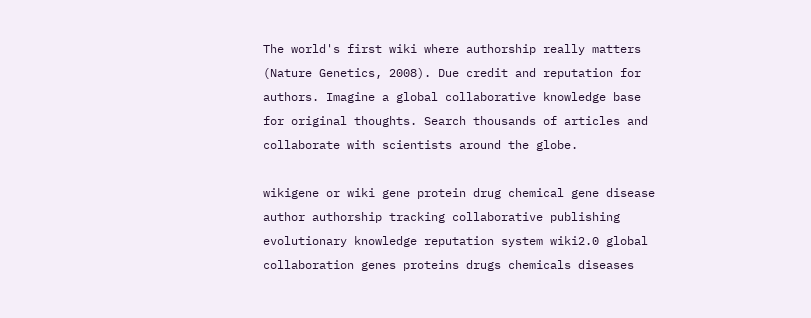The world's first wiki where authorship really matters (Nature Genetics, 2008). Due credit and reputation for authors. Imagine a global collaborative knowledge base for original thoughts. Search thousands of articles and collaborate with scientists around the globe.

wikigene or wiki gene protein drug chemical gene disease author authorship tracking collaborative publishing evolutionary knowledge reputation system wiki2.0 global collaboration genes proteins drugs chemicals diseases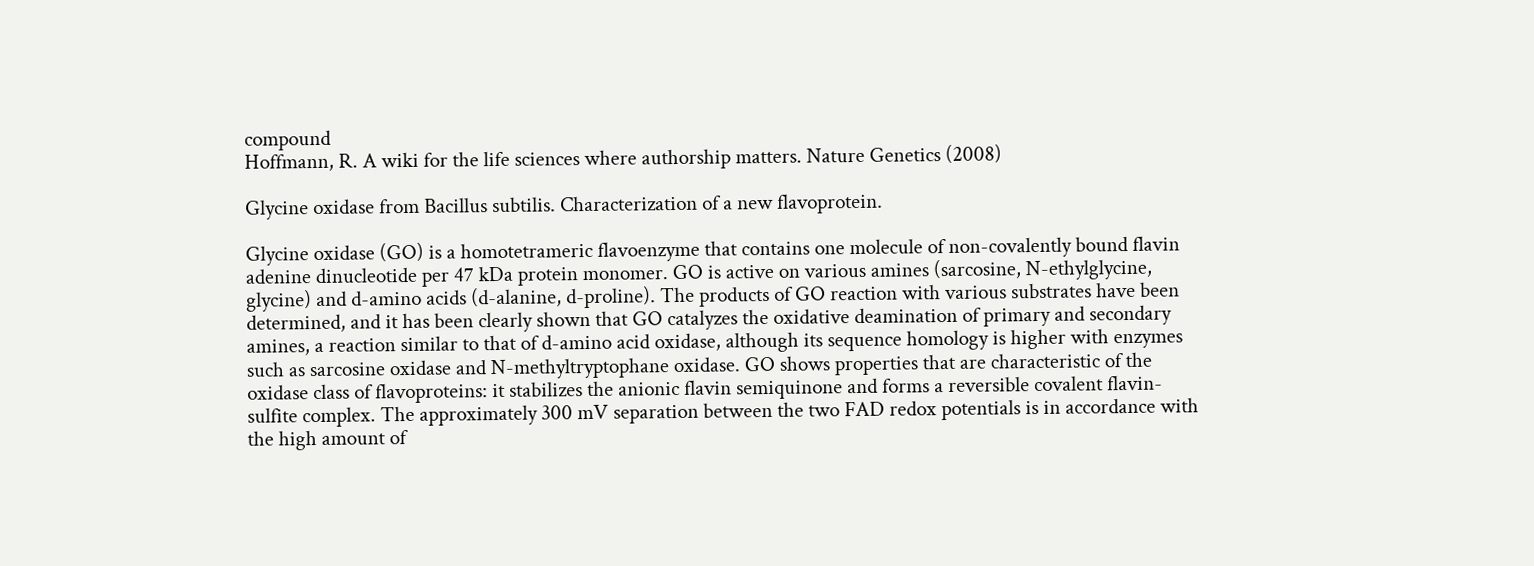compound
Hoffmann, R. A wiki for the life sciences where authorship matters. Nature Genetics (2008)

Glycine oxidase from Bacillus subtilis. Characterization of a new flavoprotein.

Glycine oxidase (GO) is a homotetrameric flavoenzyme that contains one molecule of non-covalently bound flavin adenine dinucleotide per 47 kDa protein monomer. GO is active on various amines (sarcosine, N-ethylglycine, glycine) and d-amino acids (d-alanine, d-proline). The products of GO reaction with various substrates have been determined, and it has been clearly shown that GO catalyzes the oxidative deamination of primary and secondary amines, a reaction similar to that of d-amino acid oxidase, although its sequence homology is higher with enzymes such as sarcosine oxidase and N-methyltryptophane oxidase. GO shows properties that are characteristic of the oxidase class of flavoproteins: it stabilizes the anionic flavin semiquinone and forms a reversible covalent flavin-sulfite complex. The approximately 300 mV separation between the two FAD redox potentials is in accordance with the high amount of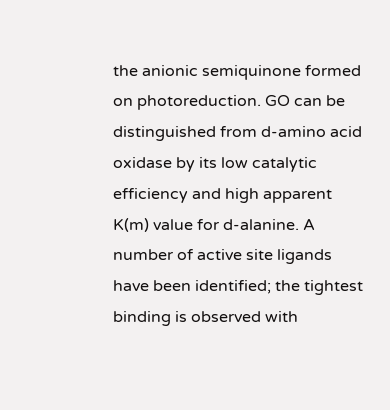the anionic semiquinone formed on photoreduction. GO can be distinguished from d-amino acid oxidase by its low catalytic efficiency and high apparent K(m) value for d-alanine. A number of active site ligands have been identified; the tightest binding is observed with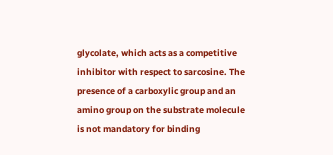glycolate, which acts as a competitive inhibitor with respect to sarcosine. The presence of a carboxylic group and an amino group on the substrate molecule is not mandatory for binding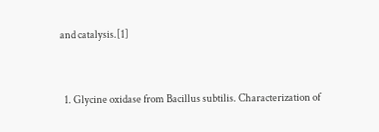and catalysis.[1]


  1. Glycine oxidase from Bacillus subtilis. Characterization of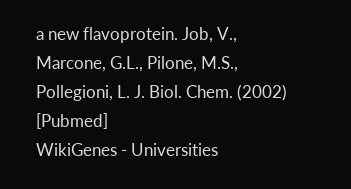a new flavoprotein. Job, V., Marcone, G.L., Pilone, M.S., Pollegioni, L. J. Biol. Chem. (2002) [Pubmed]
WikiGenes - Universities